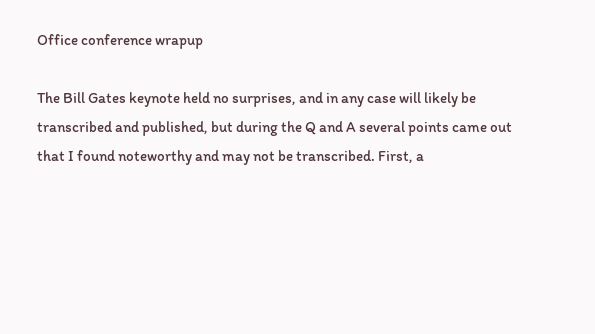Office conference wrapup

The Bill Gates keynote held no surprises, and in any case will likely be transcribed and published, but during the Q and A several points came out that I found noteworthy and may not be transcribed. First, a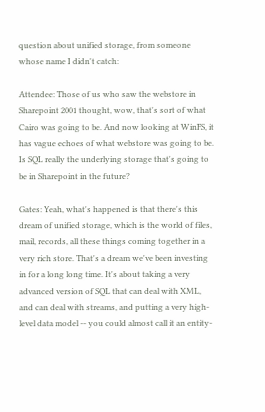question about unified storage, from someone whose name I didn't catch:

Attendee: Those of us who saw the webstore in Sharepoint 2001 thought, wow, that's sort of what Cairo was going to be. And now looking at WinFS, it has vague echoes of what webstore was going to be. Is SQL really the underlying storage that's going to be in Sharepoint in the future?

Gates: Yeah, what's happened is that there's this dream of unified storage, which is the world of files, mail, records, all these things coming together in a very rich store. That's a dream we've been investing in for a long long time. It's about taking a very advanced version of SQL that can deal with XML, and can deal with streams, and putting a very high-level data model -- you could almost call it an entity-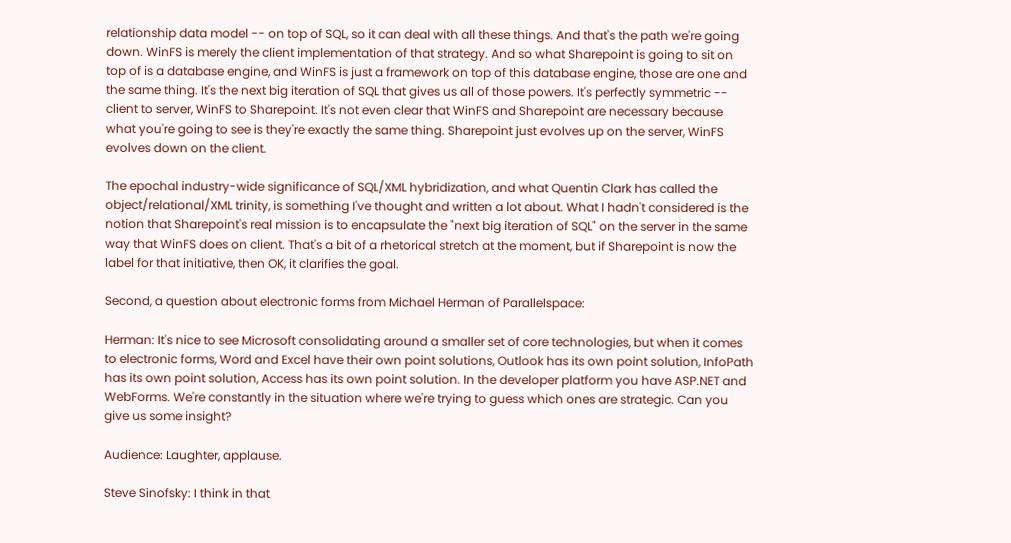relationship data model -- on top of SQL, so it can deal with all these things. And that's the path we're going down. WinFS is merely the client implementation of that strategy. And so what Sharepoint is going to sit on top of is a database engine, and WinFS is just a framework on top of this database engine, those are one and the same thing. It's the next big iteration of SQL that gives us all of those powers. It's perfectly symmetric -- client to server, WinFS to Sharepoint. It's not even clear that WinFS and Sharepoint are necessary because what you're going to see is they're exactly the same thing. Sharepoint just evolves up on the server, WinFS evolves down on the client.

The epochal industry-wide significance of SQL/XML hybridization, and what Quentin Clark has called the object/relational/XML trinity, is something I've thought and written a lot about. What I hadn't considered is the notion that Sharepoint's real mission is to encapsulate the "next big iteration of SQL" on the server in the same way that WinFS does on client. That's a bit of a rhetorical stretch at the moment, but if Sharepoint is now the label for that initiative, then OK, it clarifies the goal.

Second, a question about electronic forms from Michael Herman of Parallelspace:

Herman: It's nice to see Microsoft consolidating around a smaller set of core technologies, but when it comes to electronic forms, Word and Excel have their own point solutions, Outlook has its own point solution, InfoPath has its own point solution, Access has its own point solution. In the developer platform you have ASP.NET and WebForms. We're constantly in the situation where we're trying to guess which ones are strategic. Can you give us some insight?

Audience: Laughter, applause.

Steve Sinofsky: I think in that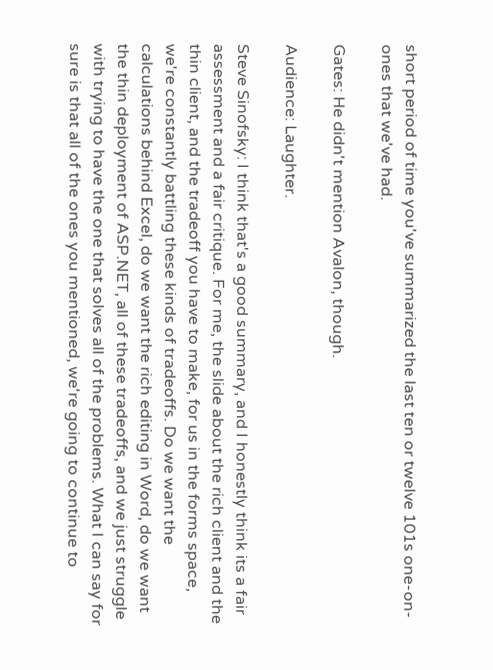short period of time you've summarized the last ten or twelve 101s one-on-ones that we've had.

Gates: He didn't mention Avalon, though.

Audience: Laughter.

Steve Sinofsky: I think that's a good summary, and I honestly think its a fair assessment and a fair critique. For me, the slide about the rich client and the thin client, and the tradeoff you have to make, for us in the forms space, we're constantly battling these kinds of tradeoffs. Do we want the calculations behind Excel, do we want the rich editing in Word, do we want the thin deployment of ASP.NET, all of these tradeoffs, and we just struggle with trying to have the one that solves all of the problems. What I can say for sure is that all of the ones you mentioned, we're going to continue to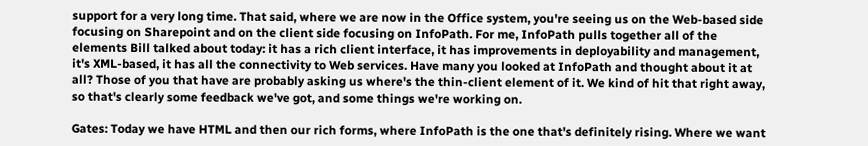support for a very long time. That said, where we are now in the Office system, you're seeing us on the Web-based side focusing on Sharepoint and on the client side focusing on InfoPath. For me, InfoPath pulls together all of the elements Bill talked about today: it has a rich client interface, it has improvements in deployability and management, it's XML-based, it has all the connectivity to Web services. Have many you looked at InfoPath and thought about it at all? Those of you that have are probably asking us where's the thin-client element of it. We kind of hit that right away, so that's clearly some feedback we've got, and some things we're working on.

Gates: Today we have HTML and then our rich forms, where InfoPath is the one that's definitely rising. Where we want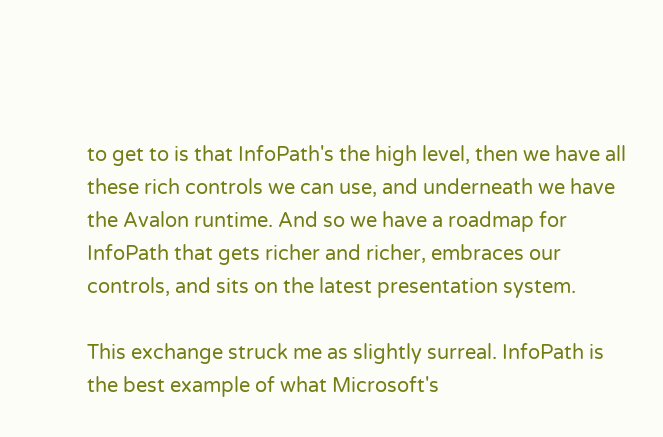to get to is that InfoPath's the high level, then we have all these rich controls we can use, and underneath we have the Avalon runtime. And so we have a roadmap for InfoPath that gets richer and richer, embraces our controls, and sits on the latest presentation system.

This exchange struck me as slightly surreal. InfoPath is the best example of what Microsoft's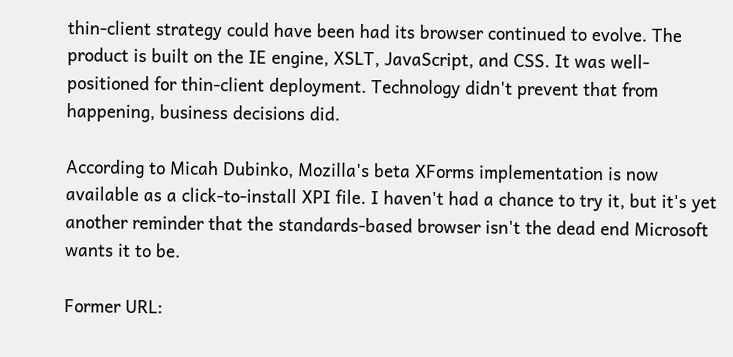thin-client strategy could have been had its browser continued to evolve. The product is built on the IE engine, XSLT, JavaScript, and CSS. It was well-positioned for thin-client deployment. Technology didn't prevent that from happening, business decisions did.

According to Micah Dubinko, Mozilla's beta XForms implementation is now available as a click-to-install XPI file. I haven't had a chance to try it, but it's yet another reminder that the standards-based browser isn't the dead end Microsoft wants it to be.

Former URL: